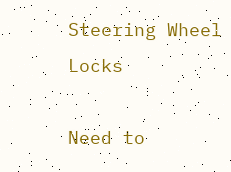Steering Wheel Locks

Need to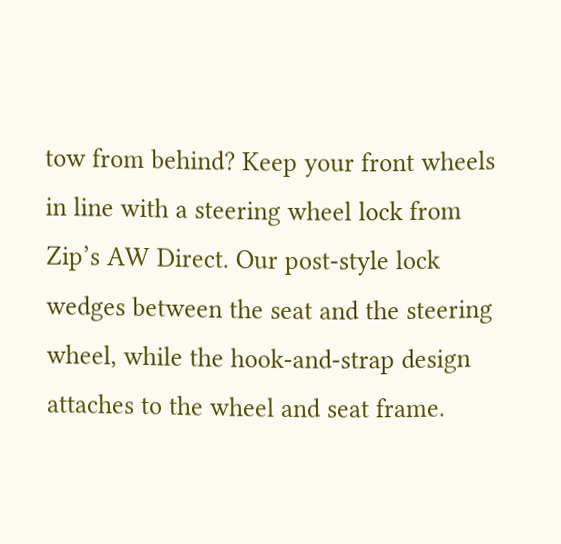tow from behind? Keep your front wheels in line with a steering wheel lock from Zip’s AW Direct. Our post-style lock wedges between the seat and the steering wheel, while the hook-and-strap design attaches to the wheel and seat frame.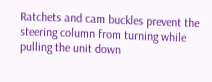Ratchets and cam buckles prevent the steering column from turning while pulling the unit down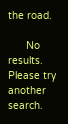the road.

      No results. Please try another search.